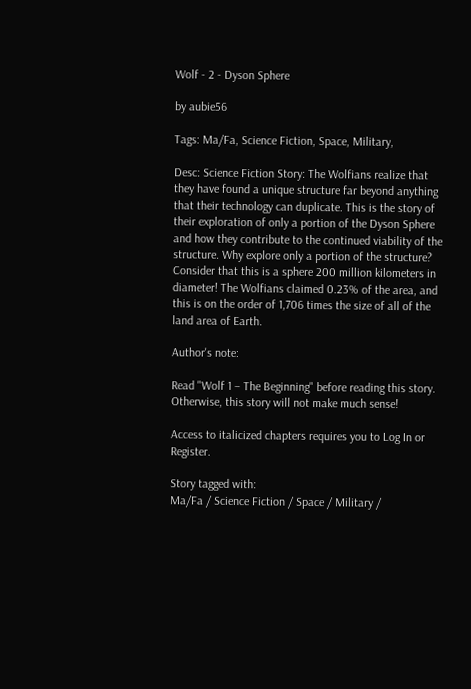Wolf - 2 - Dyson Sphere

by aubie56

Tags: Ma/Fa, Science Fiction, Space, Military,

Desc: Science Fiction Story: The Wolfians realize that they have found a unique structure far beyond anything that their technology can duplicate. This is the story of their exploration of only a portion of the Dyson Sphere and how they contribute to the continued viability of the structure. Why explore only a portion of the structure? Consider that this is a sphere 200 million kilometers in diameter! The Wolfians claimed 0.23% of the area, and this is on the order of 1,706 times the size of all of the land area of Earth.

Author's note:

Read "Wolf 1 – The Beginning" before reading this story. Otherwise, this story will not make much sense!

Access to italicized chapters requires you to Log In or Register.

Story tagged with:
Ma/Fa / Science Fiction / Space / Military /